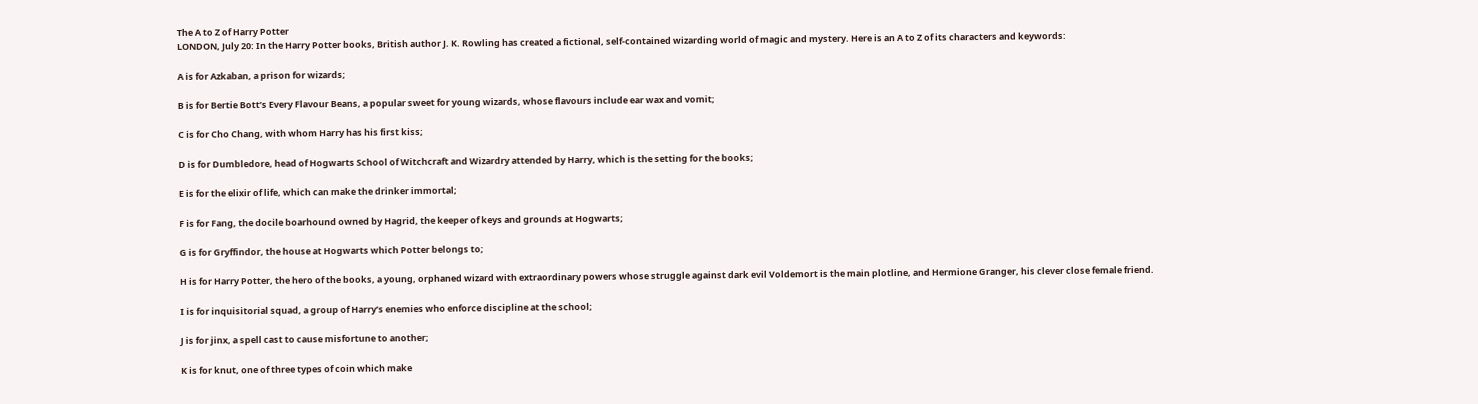The A to Z of Harry Potter
LONDON, July 20: In the Harry Potter books, British author J. K. Rowling has created a fictional, self-contained wizarding world of magic and mystery. Here is an A to Z of its characters and keywords:

A is for Azkaban, a prison for wizards;

B is for Bertie Bott’s Every Flavour Beans, a popular sweet for young wizards, whose flavours include ear wax and vomit;

C is for Cho Chang, with whom Harry has his first kiss;

D is for Dumbledore, head of Hogwarts School of Witchcraft and Wizardry attended by Harry, which is the setting for the books;

E is for the elixir of life, which can make the drinker immortal;

F is for Fang, the docile boarhound owned by Hagrid, the keeper of keys and grounds at Hogwarts;

G is for Gryffindor, the house at Hogwarts which Potter belongs to;

H is for Harry Potter, the hero of the books, a young, orphaned wizard with extraordinary powers whose struggle against dark evil Voldemort is the main plotline, and Hermione Granger, his clever close female friend.

I is for inquisitorial squad, a group of Harry’s enemies who enforce discipline at the school;

J is for jinx, a spell cast to cause misfortune to another;

K is for knut, one of three types of coin which make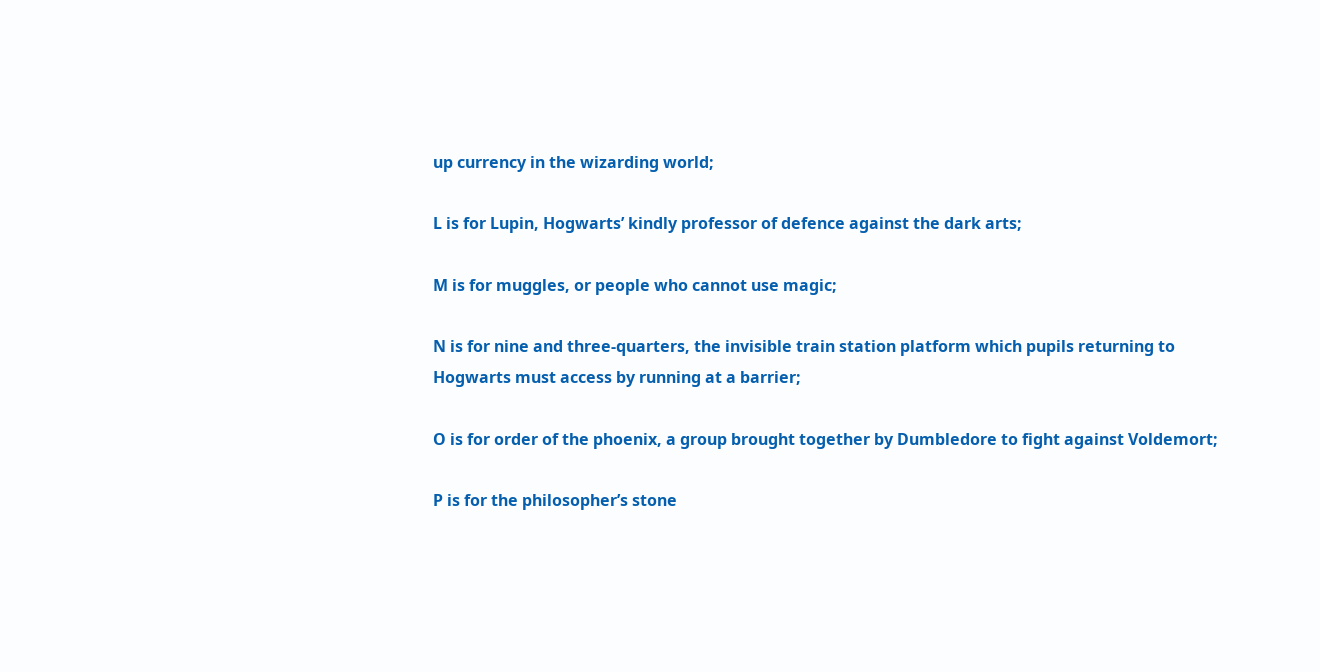up currency in the wizarding world;

L is for Lupin, Hogwarts’ kindly professor of defence against the dark arts;

M is for muggles, or people who cannot use magic;

N is for nine and three-quarters, the invisible train station platform which pupils returning to Hogwarts must access by running at a barrier;

O is for order of the phoenix, a group brought together by Dumbledore to fight against Voldemort;

P is for the philosopher’s stone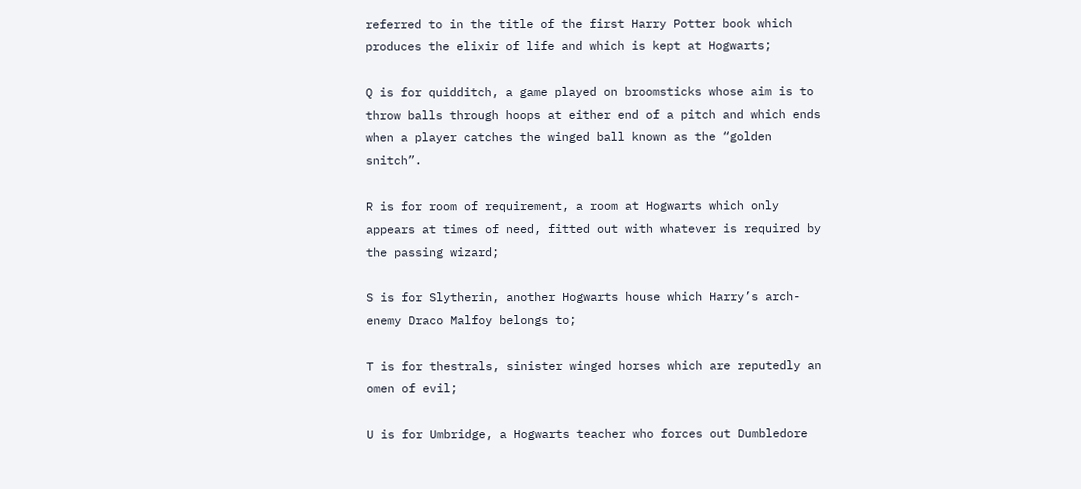referred to in the title of the first Harry Potter book which produces the elixir of life and which is kept at Hogwarts;

Q is for quidditch, a game played on broomsticks whose aim is to throw balls through hoops at either end of a pitch and which ends when a player catches the winged ball known as the “golden snitch”.

R is for room of requirement, a room at Hogwarts which only appears at times of need, fitted out with whatever is required by the passing wizard;

S is for Slytherin, another Hogwarts house which Harry’s arch-enemy Draco Malfoy belongs to;

T is for thestrals, sinister winged horses which are reputedly an omen of evil;

U is for Umbridge, a Hogwarts teacher who forces out Dumbledore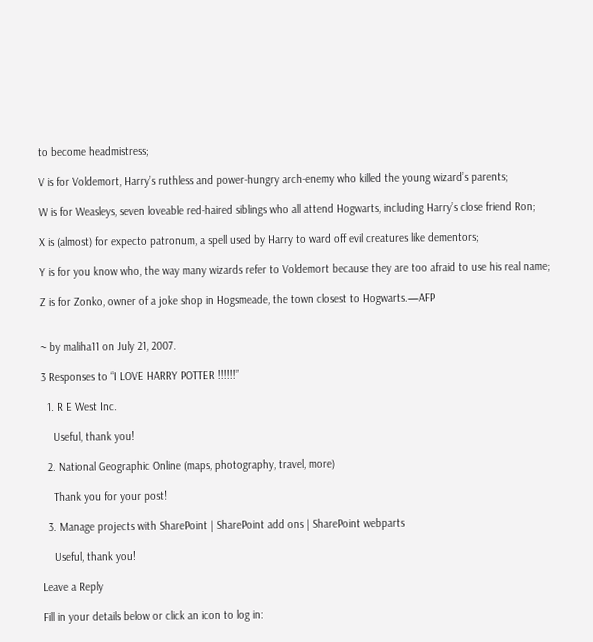to become headmistress;

V is for Voldemort, Harry’s ruthless and power-hungry arch-enemy who killed the young wizard’s parents;

W is for Weasleys, seven loveable red-haired siblings who all attend Hogwarts, including Harry’s close friend Ron;

X is (almost) for expecto patronum, a spell used by Harry to ward off evil creatures like dementors;

Y is for you know who, the way many wizards refer to Voldemort because they are too afraid to use his real name;

Z is for Zonko, owner of a joke shop in Hogsmeade, the town closest to Hogwarts.—AFP


~ by maliha11 on July 21, 2007.

3 Responses to “I LOVE HARRY POTTER !!!!!!”

  1. R E West Inc.

    Useful, thank you!

  2. National Geographic Online (maps, photography, travel, more)

    Thank you for your post!

  3. Manage projects with SharePoint | SharePoint add ons | SharePoint webparts

    Useful, thank you!

Leave a Reply

Fill in your details below or click an icon to log in: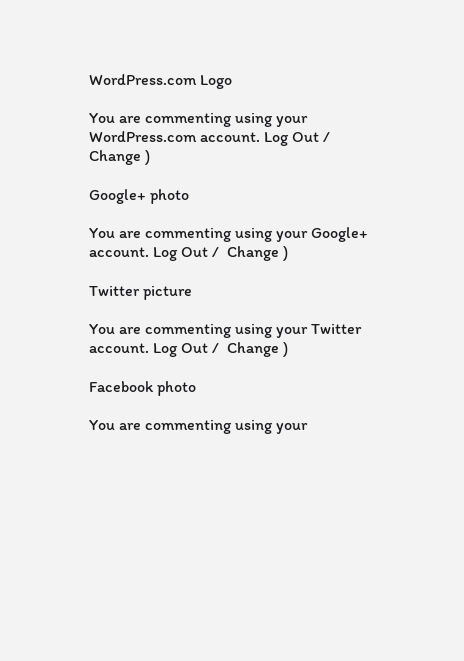WordPress.com Logo

You are commenting using your WordPress.com account. Log Out /  Change )

Google+ photo

You are commenting using your Google+ account. Log Out /  Change )

Twitter picture

You are commenting using your Twitter account. Log Out /  Change )

Facebook photo

You are commenting using your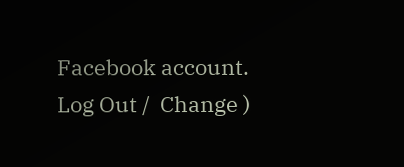Facebook account. Log Out /  Change )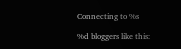Connecting to %s

%d bloggers like this: